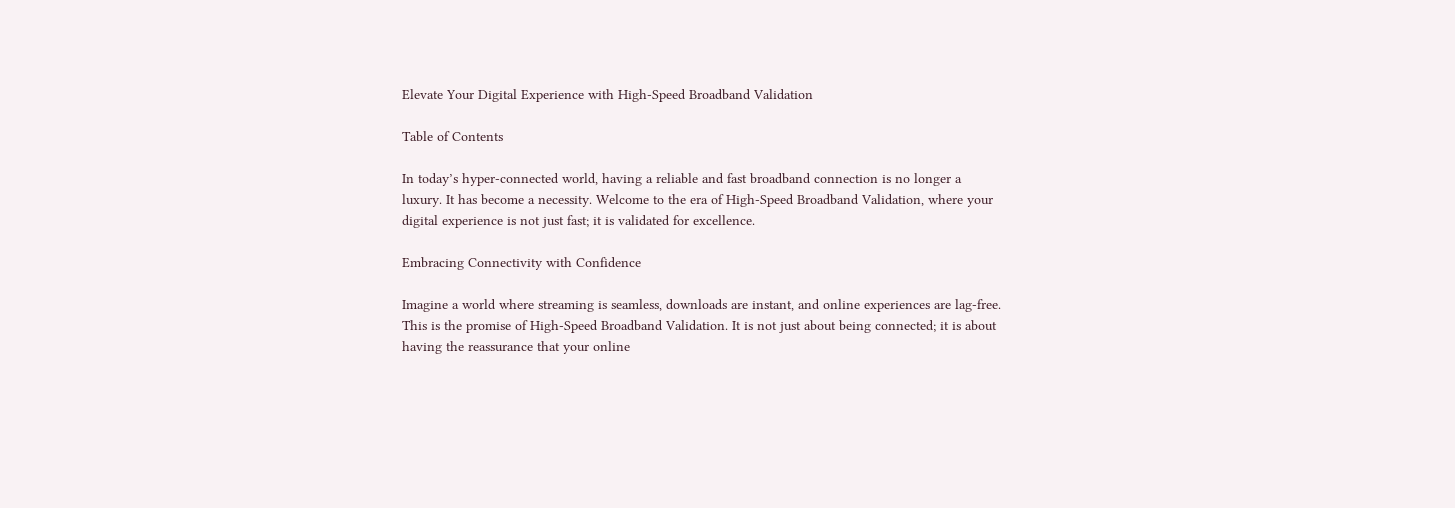Elevate Your Digital Experience with High-Speed Broadband Validation

Table of Contents

In today’s hyper-connected world, having a reliable and fast broadband connection is no longer a luxury. It has become a necessity. Welcome to the era of High-Speed Broadband Validation, where your digital experience is not just fast; it is validated for excellence.

Embracing Connectivity with Confidence

Imagine a world where streaming is seamless, downloads are instant, and online experiences are lag-free. This is the promise of High-Speed Broadband Validation. It is not just about being connected; it is about having the reassurance that your online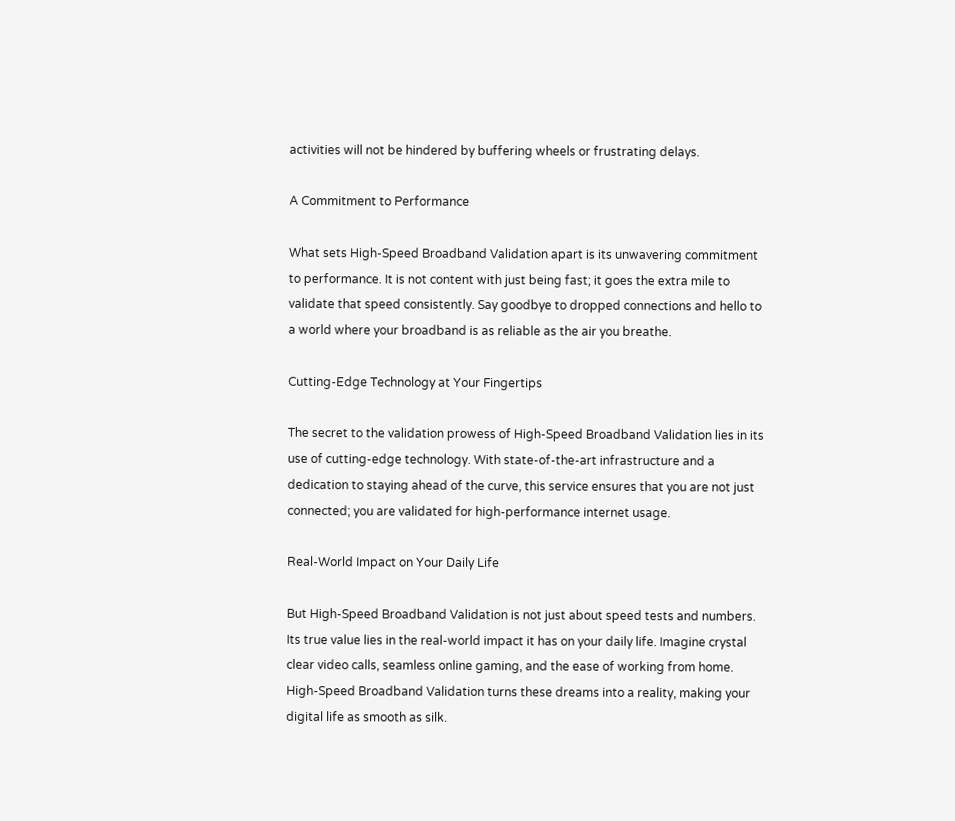activities will not be hindered by buffering wheels or frustrating delays.

A Commitment to Performance

What sets High-Speed Broadband Validation apart is its unwavering commitment to performance. It is not content with just being fast; it goes the extra mile to validate that speed consistently. Say goodbye to dropped connections and hello to a world where your broadband is as reliable as the air you breathe.

Cutting-Edge Technology at Your Fingertips

The secret to the validation prowess of High-Speed Broadband Validation lies in its use of cutting-edge technology. With state-of-the-art infrastructure and a dedication to staying ahead of the curve, this service ensures that you are not just connected; you are validated for high-performance internet usage.

Real-World Impact on Your Daily Life

But High-Speed Broadband Validation is not just about speed tests and numbers. Its true value lies in the real-world impact it has on your daily life. Imagine crystal clear video calls, seamless online gaming, and the ease of working from home. High-Speed Broadband Validation turns these dreams into a reality, making your digital life as smooth as silk.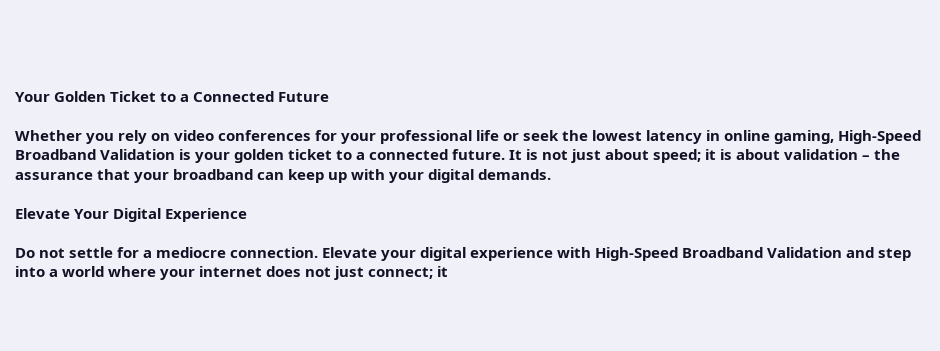Your Golden Ticket to a Connected Future

Whether you rely on video conferences for your professional life or seek the lowest latency in online gaming, High-Speed Broadband Validation is your golden ticket to a connected future. It is not just about speed; it is about validation – the assurance that your broadband can keep up with your digital demands.

Elevate Your Digital Experience

Do not settle for a mediocre connection. Elevate your digital experience with High-Speed Broadband Validation and step into a world where your internet does not just connect; it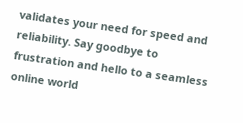validates your need for speed and reliability. Say goodbye to frustration and hello to a seamless online world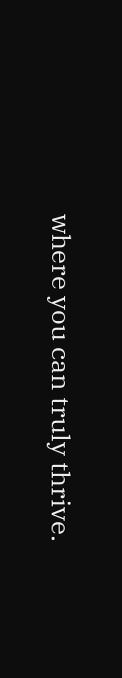where you can truly thrive.